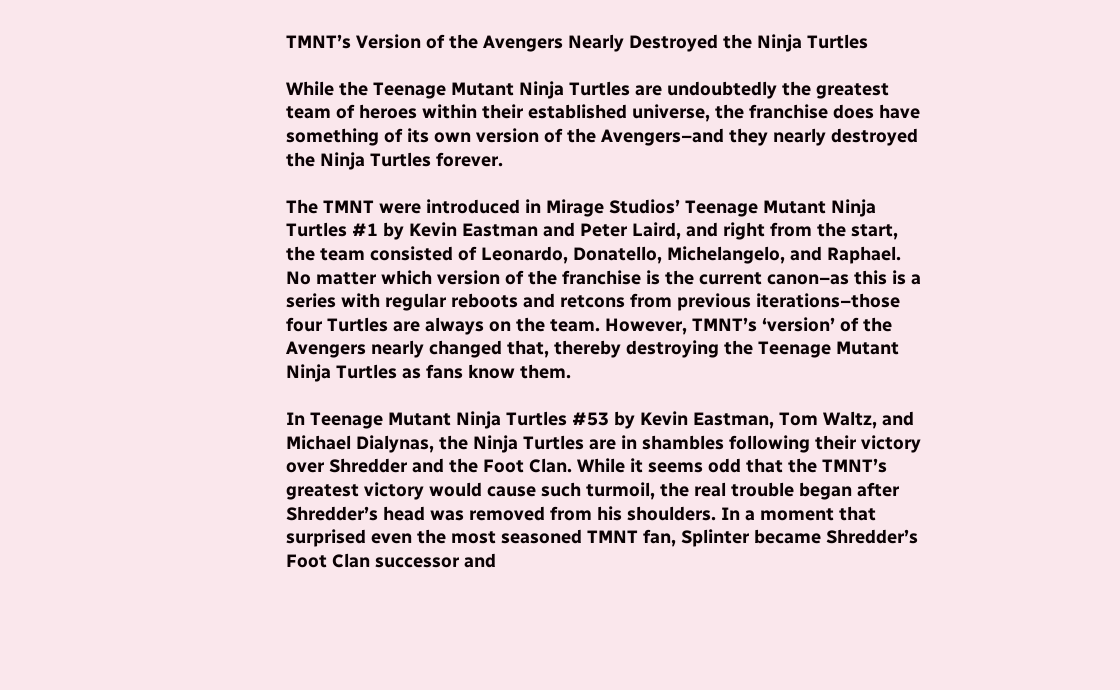TMNT’s Version of the Avengers Nearly Destroyed the Ninja Turtles

While the Teenage Mutant Ninja Turtles are undoubtedly the greatest team of heroes within their established universe, the franchise does have something of its own version of the Avengers–and they nearly destroyed the Ninja Turtles forever.

The TMNT were introduced in Mirage Studios’ Teenage Mutant Ninja Turtles #1 by Kevin Eastman and Peter Laird, and right from the start, the team consisted of Leonardo, Donatello, Michelangelo, and Raphael. No matter which version of the franchise is the current canon–as this is a series with regular reboots and retcons from previous iterations–those four Turtles are always on the team. However, TMNT’s ‘version’ of the Avengers nearly changed that, thereby destroying the Teenage Mutant Ninja Turtles as fans know them.

In Teenage Mutant Ninja Turtles #53 by Kevin Eastman, Tom Waltz, and Michael Dialynas, the Ninja Turtles are in shambles following their victory over Shredder and the Foot Clan. While it seems odd that the TMNT’s greatest victory would cause such turmoil, the real trouble began after Shredder’s head was removed from his shoulders. In a moment that surprised even the most seasoned TMNT fan, Splinter became Shredder’s Foot Clan successor and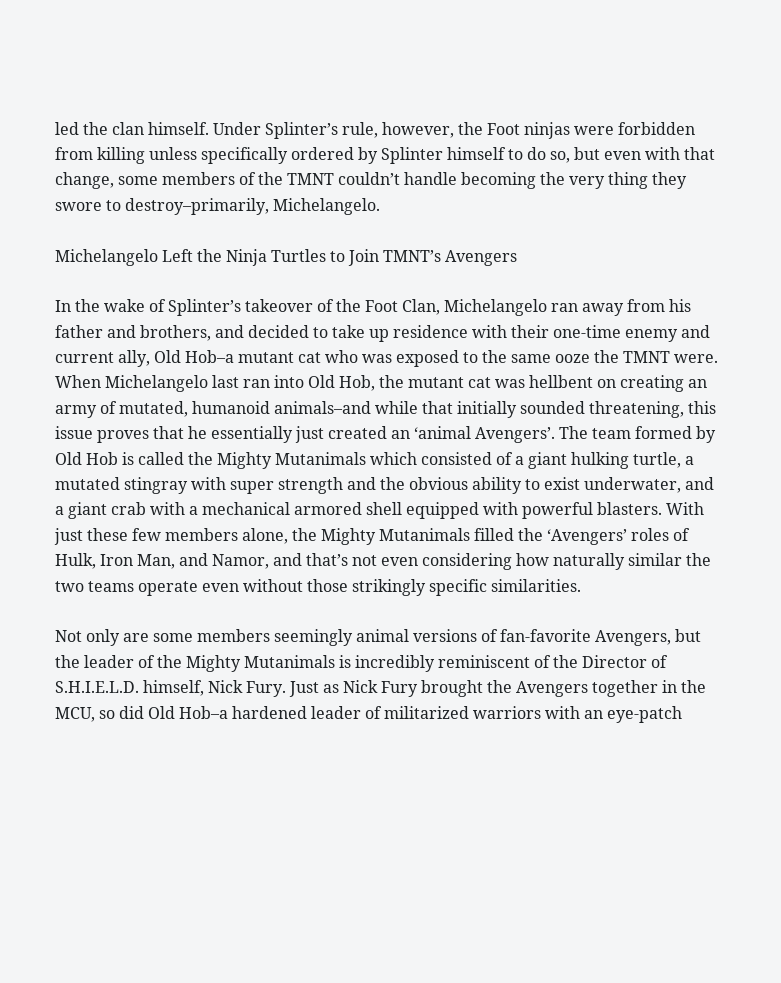led the clan himself. Under Splinter’s rule, however, the Foot ninjas were forbidden from killing unless specifically ordered by Splinter himself to do so, but even with that change, some members of the TMNT couldn’t handle becoming the very thing they swore to destroy–primarily, Michelangelo.

Michelangelo Left the Ninja Turtles to Join TMNT’s Avengers

In the wake of Splinter’s takeover of the Foot Clan, Michelangelo ran away from his father and brothers, and decided to take up residence with their one-time enemy and current ally, Old Hob–a mutant cat who was exposed to the same ooze the TMNT were. When Michelangelo last ran into Old Hob, the mutant cat was hellbent on creating an army of mutated, humanoid animals–and while that initially sounded threatening, this issue proves that he essentially just created an ‘animal Avengers’. The team formed by Old Hob is called the Mighty Mutanimals which consisted of a giant hulking turtle, a mutated stingray with super strength and the obvious ability to exist underwater, and a giant crab with a mechanical armored shell equipped with powerful blasters. With just these few members alone, the Mighty Mutanimals filled the ‘Avengers’ roles of Hulk, Iron Man, and Namor, and that’s not even considering how naturally similar the two teams operate even without those strikingly specific similarities.

Not only are some members seemingly animal versions of fan-favorite Avengers, but the leader of the Mighty Mutanimals is incredibly reminiscent of the Director of S.H.I.E.L.D. himself, Nick Fury. Just as Nick Fury brought the Avengers together in the MCU, so did Old Hob–a hardened leader of militarized warriors with an eye-patch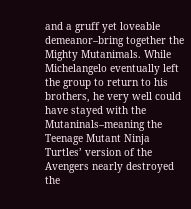and a gruff yet loveable demeanor–bring together the Mighty Mutanimals. While Michelangelo eventually left the group to return to his brothers, he very well could have stayed with the Mutaninals–meaning the Teenage Mutant Ninja Turtles’ version of the Avengers nearly destroyed the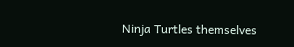Ninja Turtles themselves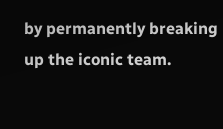by permanently breaking up the iconic team.